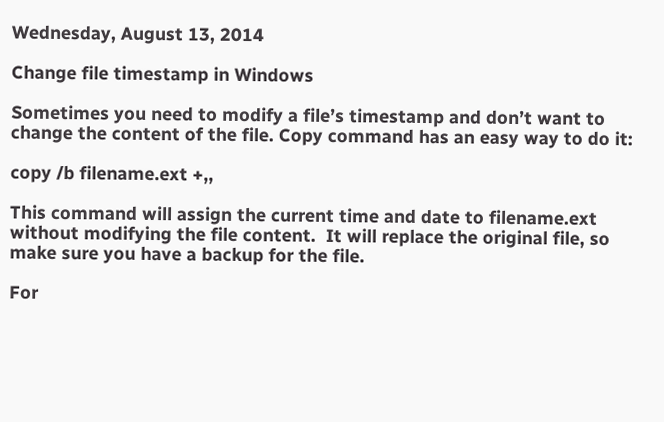Wednesday, August 13, 2014

Change file timestamp in Windows

Sometimes you need to modify a file’s timestamp and don’t want to change the content of the file. Copy command has an easy way to do it:

copy /b filename.ext +,,

This command will assign the current time and date to filename.ext without modifying the file content.  It will replace the original file, so make sure you have a backup for the file.

For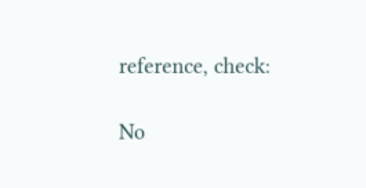reference, check:

No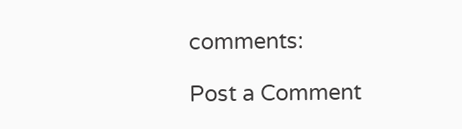comments:

Post a Comment